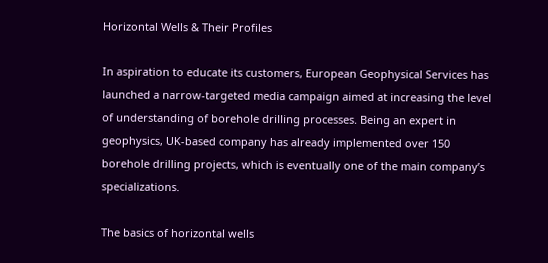Horizontal Wells & Their Profiles

In aspiration to educate its customers, European Geophysical Services has launched a narrow-targeted media campaign aimed at increasing the level of understanding of borehole drilling processes. Being an expert in geophysics, UK-based company has already implemented over 150 borehole drilling projects, which is eventually one of the main company’s specializations.

The basics of horizontal wells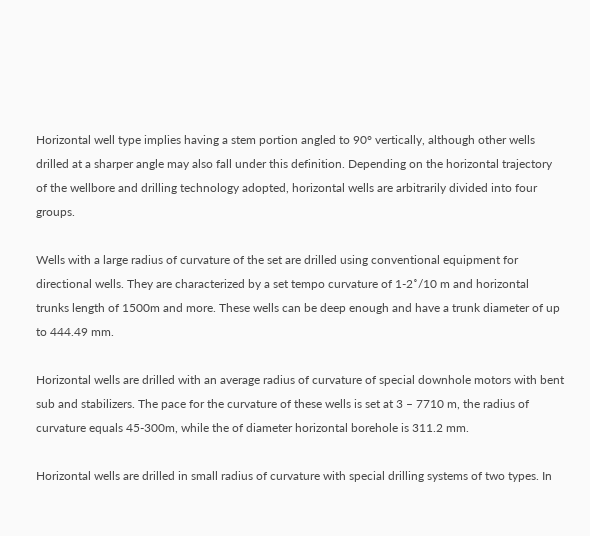Horizontal well type implies having a stem portion angled to 90° vertically, although other wells drilled at a sharper angle may also fall under this definition. Depending on the horizontal trajectory of the wellbore and drilling technology adopted, horizontal wells are arbitrarily divided into four groups.

Wells with a large radius of curvature of the set are drilled using conventional equipment for directional wells. They are characterized by a set tempo curvature of 1-2˚/10 m and horizontal trunks length of 1500m and more. These wells can be deep enough and have a trunk diameter of up to 444.49 mm.

Horizontal wells are drilled with an average radius of curvature of special downhole motors with bent sub and stabilizers. The pace for the curvature of these wells is set at 3 – 7710 m, the radius of curvature equals 45-300m, while the of diameter horizontal borehole is 311.2 mm.

Horizontal wells are drilled in small radius of curvature with special drilling systems of two types. In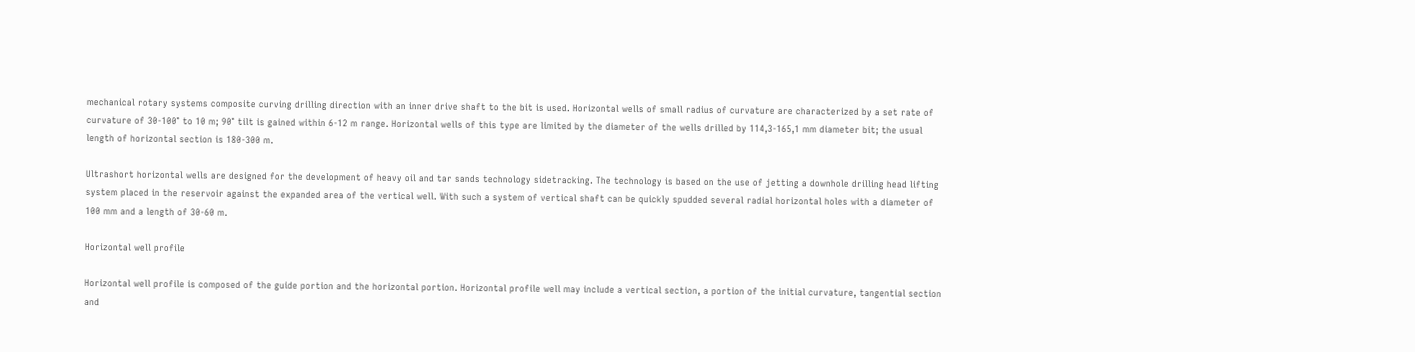mechanical rotary systems composite curving drilling direction with an inner drive shaft to the bit is used. Horizontal wells of small radius of curvature are characterized by a set rate of curvature of 30-100° to 10 m; 90° tilt is gained within 6-12 m range. Horizontal wells of this type are limited by the diameter of the wells drilled by 114,3-165,1 mm diameter bit; the usual length of horizontal section is 180-300 m.

Ultrashort horizontal wells are designed for the development of heavy oil and tar sands technology sidetracking. The technology is based on the use of jetting a downhole drilling head lifting system placed in the reservoir against the expanded area of the vertical well. With such a system of vertical shaft can be quickly spudded several radial horizontal holes with a diameter of 100 mm and a length of 30-60 m.

Horizontal well profile

Horizontal well profile is composed of the guide portion and the horizontal portion. Horizontal profile well may include a vertical section, a portion of the initial curvature, tangential section and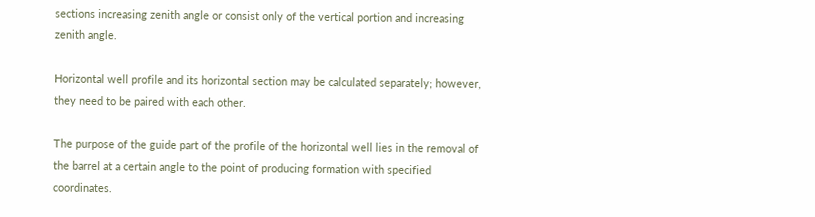sections increasing zenith angle or consist only of the vertical portion and increasing zenith angle.

Horizontal well profile and its horizontal section may be calculated separately; however, they need to be paired with each other.

The purpose of the guide part of the profile of the horizontal well lies in the removal of the barrel at a certain angle to the point of producing formation with specified coordinates.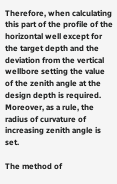Therefore, when calculating this part of the profile of the horizontal well except for the target depth and the deviation from the vertical wellbore setting the value of the zenith angle at the design depth is required. Moreover, as a rule, the radius of curvature of increasing zenith angle is set.

The method of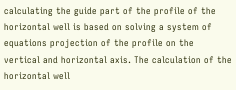calculating the guide part of the profile of the horizontal well is based on solving a system of equations projection of the profile on the vertical and horizontal axis. The calculation of the horizontal well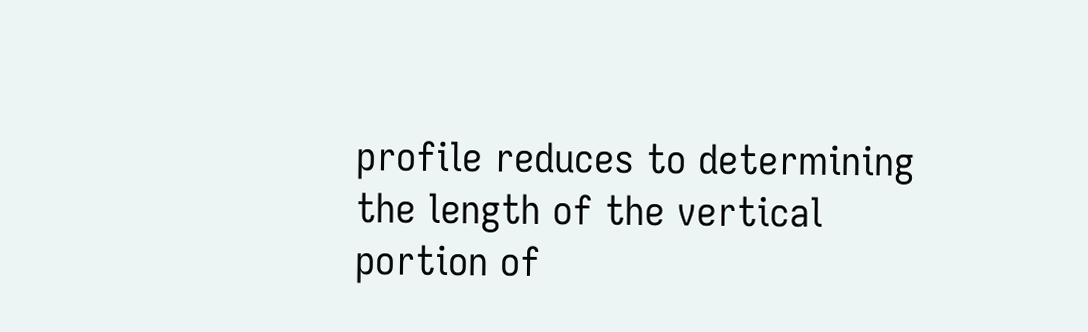profile reduces to determining the length of the vertical portion of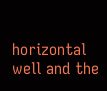horizontal well and the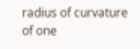radius of curvature of one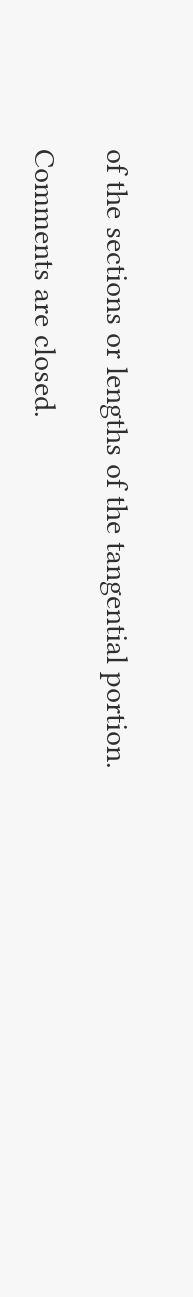of the sections or lengths of the tangential portion.

Comments are closed.